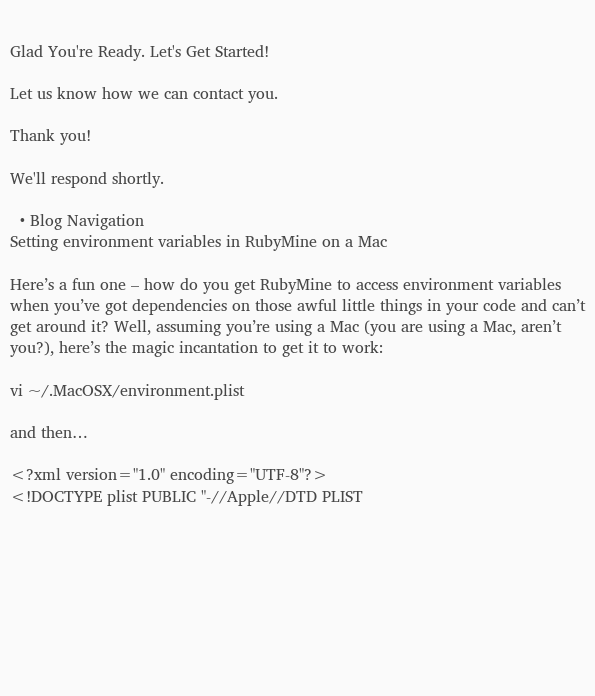Glad You're Ready. Let's Get Started!

Let us know how we can contact you.

Thank you!

We'll respond shortly.

  • Blog Navigation
Setting environment variables in RubyMine on a Mac

Here’s a fun one – how do you get RubyMine to access environment variables when you’ve got dependencies on those awful little things in your code and can’t get around it? Well, assuming you’re using a Mac (you are using a Mac, aren’t you?), here’s the magic incantation to get it to work:

vi ~/.MacOSX/environment.plist

and then…

<?xml version="1.0" encoding="UTF-8"?>
<!DOCTYPE plist PUBLIC "-//Apple//DTD PLIST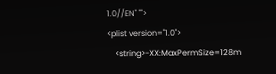1.0//EN" "">
<plist version="1.0">
    <string>-XX:MaxPermSize=128m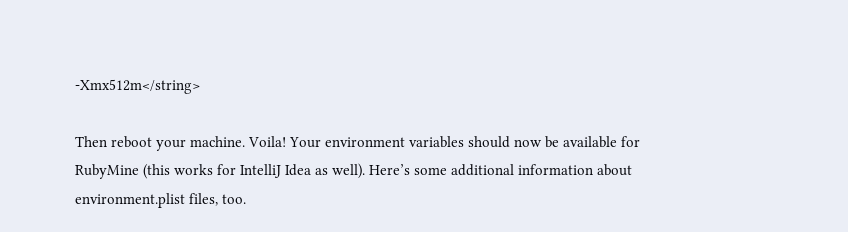-Xmx512m</string>

Then reboot your machine. Voila! Your environment variables should now be available for RubyMine (this works for IntelliJ Idea as well). Here’s some additional information about environment.plist files, too.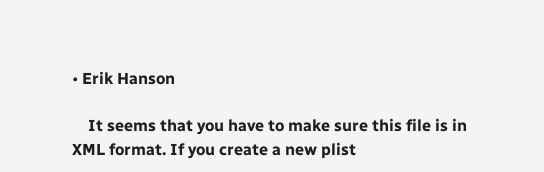• Erik Hanson

    It seems that you have to make sure this file is in XML format. If you create a new plist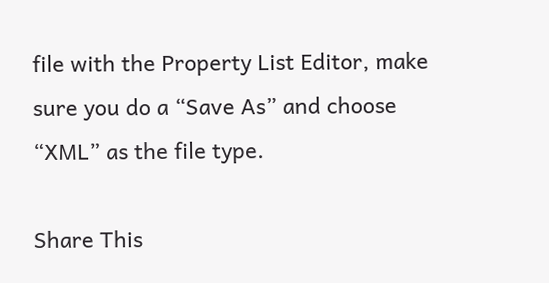file with the Property List Editor, make sure you do a “Save As” and choose “XML” as the file type.

Share This